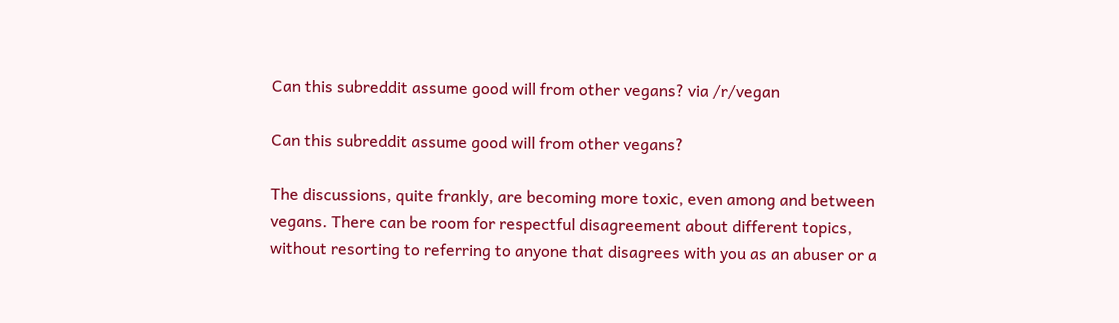Can this subreddit assume good will from other vegans? via /r/vegan

Can this subreddit assume good will from other vegans?

The discussions, quite frankly, are becoming more toxic, even among and between vegans. There can be room for respectful disagreement about different topics, without resorting to referring to anyone that disagrees with you as an abuser or a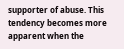supporter of abuse. This tendency becomes more apparent when the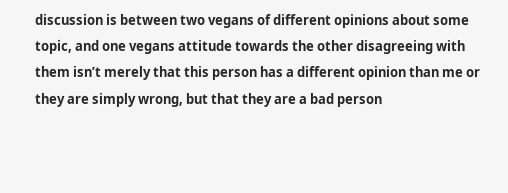discussion is between two vegans of different opinions about some topic, and one vegans attitude towards the other disagreeing with them isn’t merely that this person has a different opinion than me or they are simply wrong, but that they are a bad person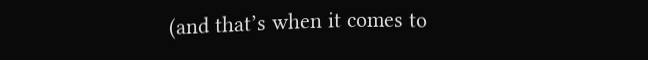(and that’s when it comes to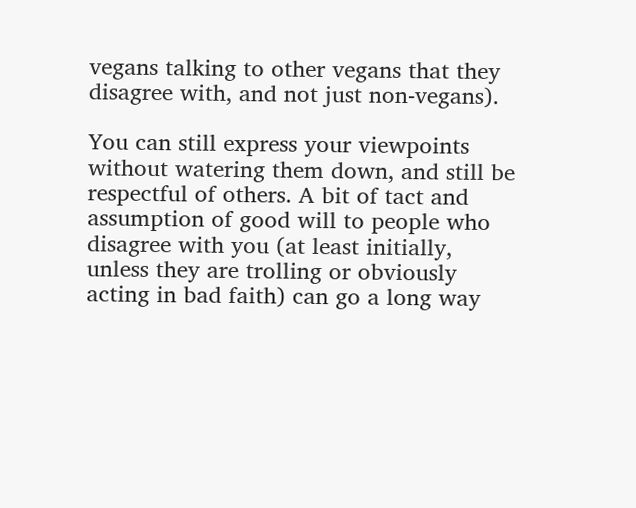vegans talking to other vegans that they disagree with, and not just non-vegans).

You can still express your viewpoints without watering them down, and still be respectful of others. A bit of tact and assumption of good will to people who disagree with you (at least initially, unless they are trolling or obviously acting in bad faith) can go a long way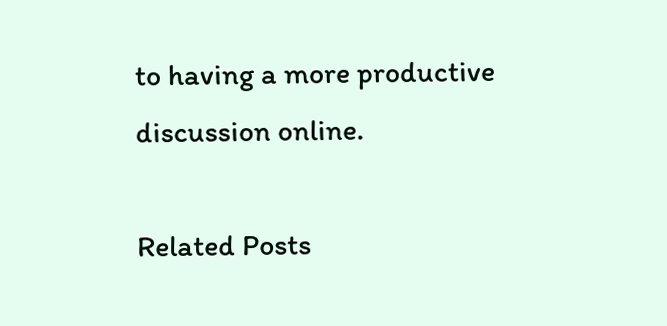to having a more productive discussion online.

Related Posts